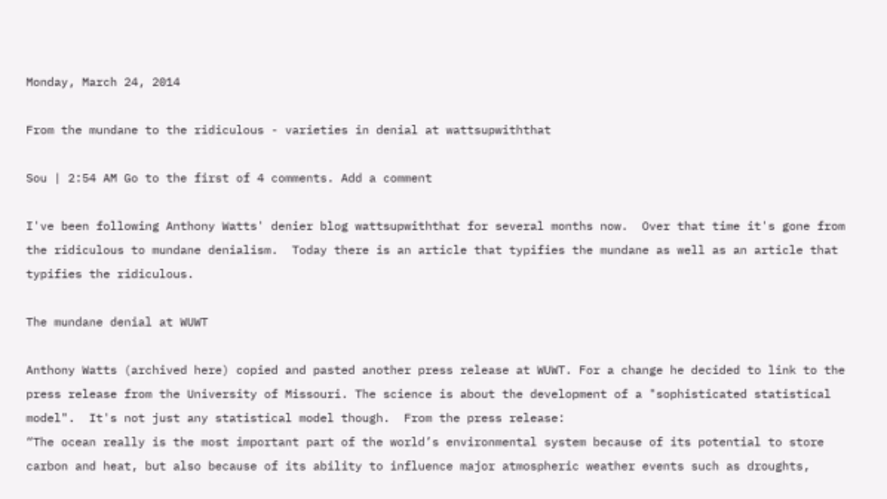Monday, March 24, 2014

From the mundane to the ridiculous - varieties in denial at wattsupwiththat

Sou | 2:54 AM Go to the first of 4 comments. Add a comment

I've been following Anthony Watts' denier blog wattsupwiththat for several months now.  Over that time it's gone from the ridiculous to mundane denialism.  Today there is an article that typifies the mundane as well as an article that typifies the ridiculous.

The mundane denial at WUWT

Anthony Watts (archived here) copied and pasted another press release at WUWT. For a change he decided to link to the press release from the University of Missouri. The science is about the development of a "sophisticated statistical model".  It's not just any statistical model though.  From the press release:
“The ocean really is the most important part of the world’s environmental system because of its potential to store carbon and heat, but also because of its ability to influence major atmospheric weather events such as droughts,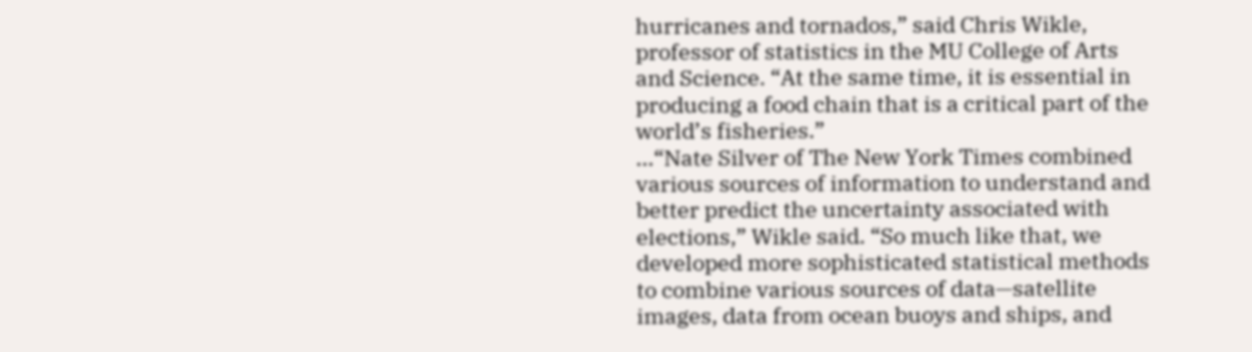hurricanes and tornados,” said Chris Wikle, professor of statistics in the MU College of Arts and Science. “At the same time, it is essential in producing a food chain that is a critical part of the world’s fisheries.”
...“Nate Silver of The New York Times combined various sources of information to understand and better predict the uncertainty associated with elections,” Wikle said. “So much like that, we developed more sophisticated statistical methods to combine various sources of data—satellite images, data from ocean buoys and ships, and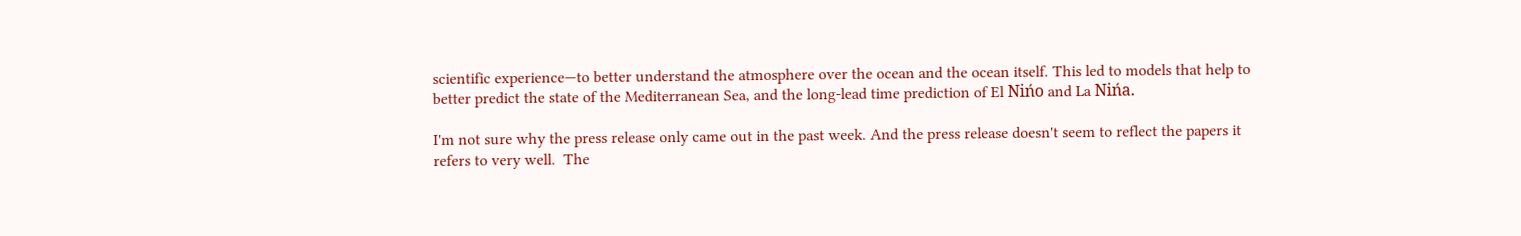scientific experience—to better understand the atmosphere over the ocean and the ocean itself. This led to models that help to better predict the state of the Mediterranean Sea, and the long-lead time prediction of El Nińo and La Nińa.

I'm not sure why the press release only came out in the past week. And the press release doesn't seem to reflect the papers it refers to very well.  The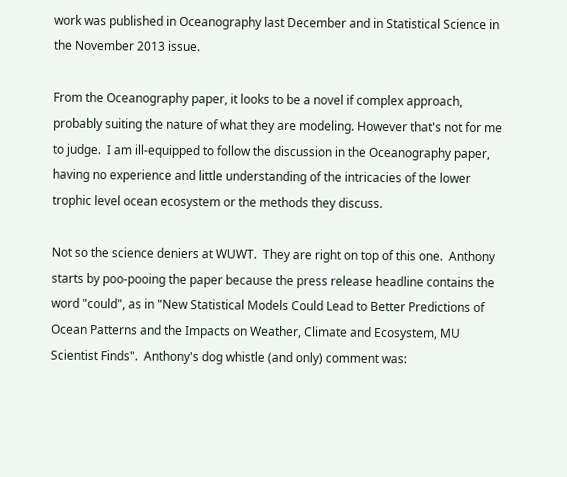work was published in Oceanography last December and in Statistical Science in the November 2013 issue.

From the Oceanography paper, it looks to be a novel if complex approach, probably suiting the nature of what they are modeling. However that's not for me to judge.  I am ill-equipped to follow the discussion in the Oceanography paper, having no experience and little understanding of the intricacies of the lower trophic level ocean ecosystem or the methods they discuss.

Not so the science deniers at WUWT.  They are right on top of this one.  Anthony starts by poo-pooing the paper because the press release headline contains the word "could", as in "New Statistical Models Could Lead to Better Predictions of Ocean Patterns and the Impacts on Weather, Climate and Ecosystem, MU Scientist Finds".  Anthony's dog whistle (and only) comment was: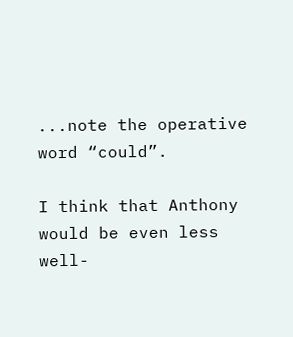...note the operative word “could”.

I think that Anthony would be even less well-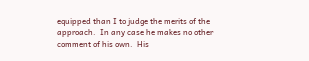equipped than I to judge the merits of the approach.  In any case he makes no other comment of his own.  His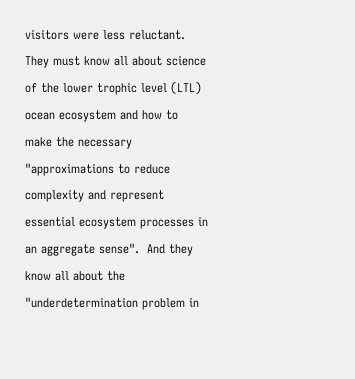visitors were less reluctant.  They must know all about science of the lower trophic level (LTL) ocean ecosystem and how to make the necessary "approximations to reduce complexity and represent essential ecosystem processes in an aggregate sense".  And they know all about the "underdetermination problem in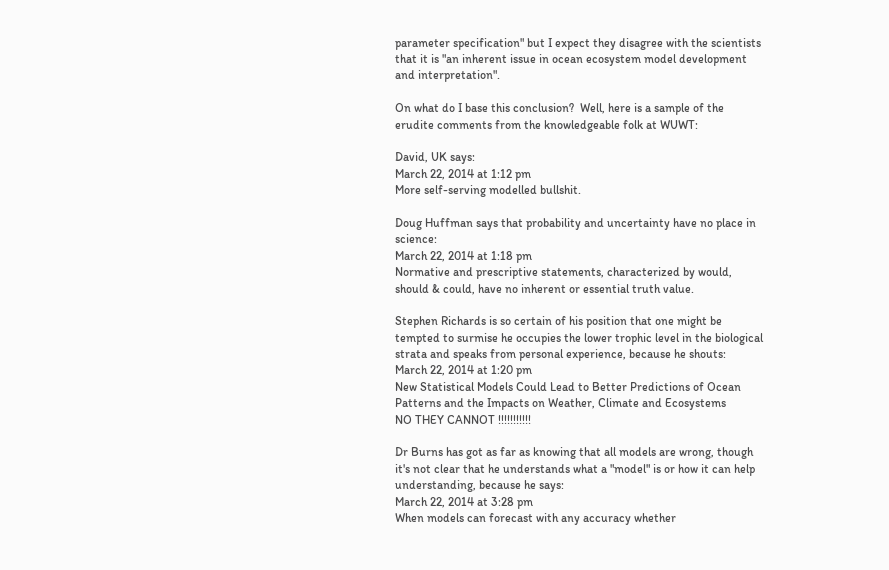parameter specification" but I expect they disagree with the scientists that it is "an inherent issue in ocean ecosystem model development and interpretation".

On what do I base this conclusion?  Well, here is a sample of the erudite comments from the knowledgeable folk at WUWT:

David, UK says:
March 22, 2014 at 1:12 pm
More self-serving modelled bullshit.

Doug Huffman says that probability and uncertainty have no place in science:
March 22, 2014 at 1:18 pm
Normative and prescriptive statements, characterized by would, should & could, have no inherent or essential truth value.

Stephen Richards is so certain of his position that one might be tempted to surmise he occupies the lower trophic level in the biological strata and speaks from personal experience, because he shouts:
March 22, 2014 at 1:20 pm
New Statistical Models Could Lead to Better Predictions of Ocean Patterns and the Impacts on Weather, Climate and Ecosystems
NO THEY CANNOT !!!!!!!!!!!

Dr Burns has got as far as knowing that all models are wrong, though it's not clear that he understands what a "model" is or how it can help understanding, because he says:
March 22, 2014 at 3:28 pm
When models can forecast with any accuracy whether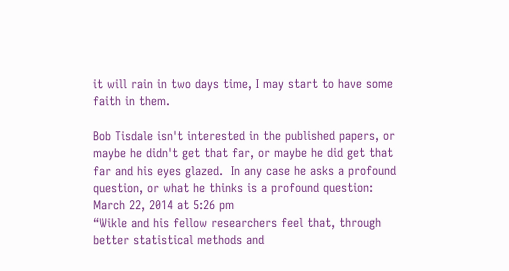it will rain in two days time, I may start to have some faith in them.

Bob Tisdale isn't interested in the published papers, or maybe he didn't get that far, or maybe he did get that far and his eyes glazed.  In any case he asks a profound question, or what he thinks is a profound question:
March 22, 2014 at 5:26 pm
“Wikle and his fellow researchers feel that, through better statistical methods and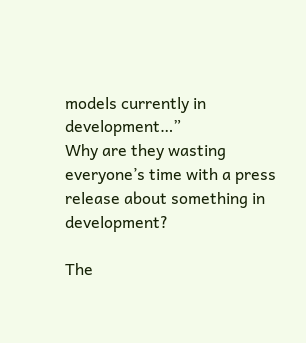models currently in development…”
Why are they wasting everyone’s time with a press release about something in development?

The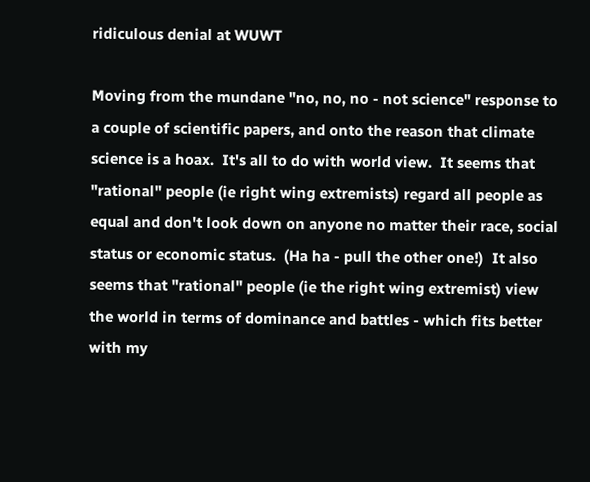ridiculous denial at WUWT

Moving from the mundane "no, no, no - not science" response to a couple of scientific papers, and onto the reason that climate science is a hoax.  It's all to do with world view.  It seems that "rational" people (ie right wing extremists) regard all people as equal and don't look down on anyone no matter their race, social status or economic status.  (Ha ha - pull the other one!)  It also seems that "rational" people (ie the right wing extremist) view the world in terms of dominance and battles - which fits better with my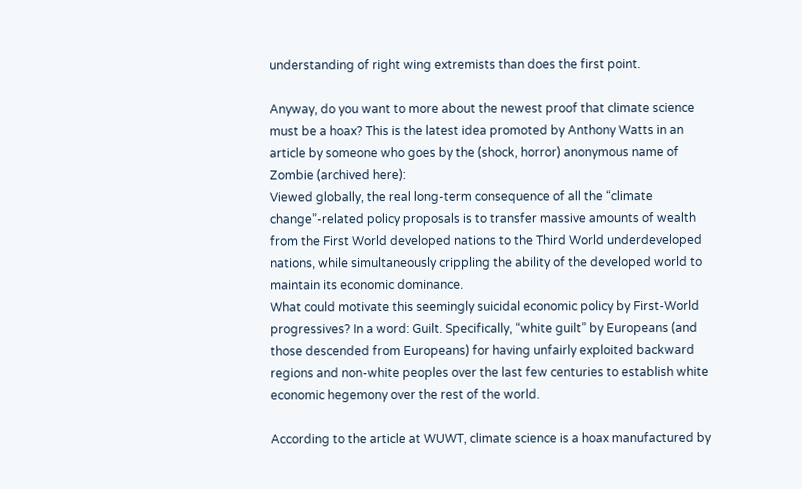understanding of right wing extremists than does the first point.

Anyway, do you want to more about the newest proof that climate science must be a hoax? This is the latest idea promoted by Anthony Watts in an article by someone who goes by the (shock, horror) anonymous name of Zombie (archived here):
Viewed globally, the real long-term consequence of all the “climate change”-related policy proposals is to transfer massive amounts of wealth from the First World developed nations to the Third World underdeveloped nations, while simultaneously crippling the ability of the developed world to maintain its economic dominance.
What could motivate this seemingly suicidal economic policy by First-World progressives? In a word: Guilt. Specifically, “white guilt” by Europeans (and those descended from Europeans) for having unfairly exploited backward regions and non-white peoples over the last few centuries to establish white economic hegemony over the rest of the world.

According to the article at WUWT, climate science is a hoax manufactured by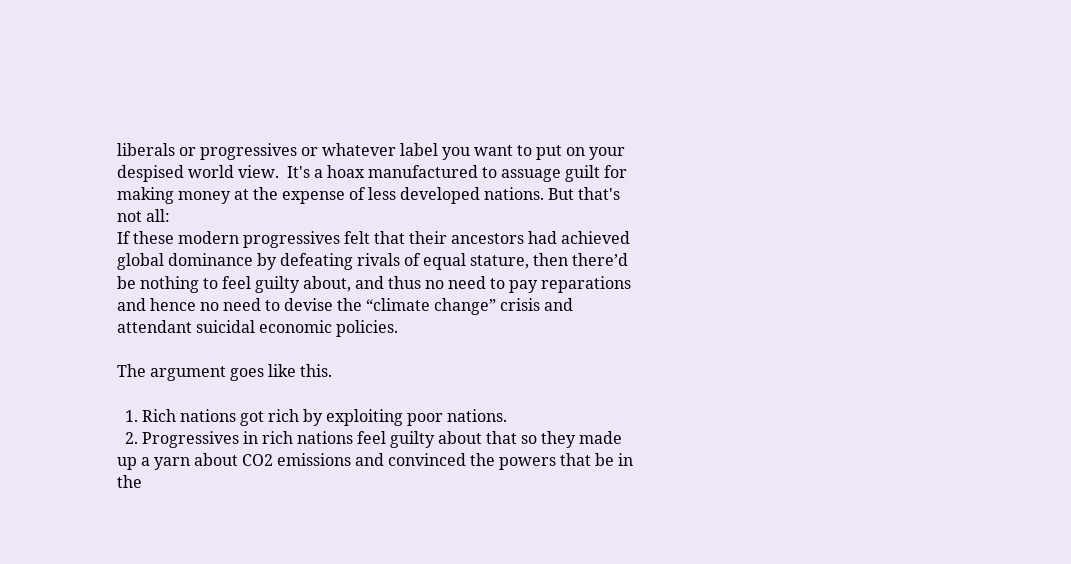liberals or progressives or whatever label you want to put on your despised world view.  It's a hoax manufactured to assuage guilt for making money at the expense of less developed nations. But that's not all:
If these modern progressives felt that their ancestors had achieved global dominance by defeating rivals of equal stature, then there’d be nothing to feel guilty about, and thus no need to pay reparations and hence no need to devise the “climate change” crisis and attendant suicidal economic policies.

The argument goes like this.

  1. Rich nations got rich by exploiting poor nations.
  2. Progressives in rich nations feel guilty about that so they made up a yarn about CO2 emissions and convinced the powers that be in the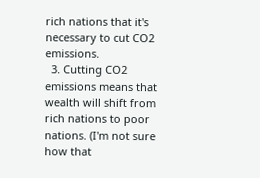rich nations that it's necessary to cut CO2 emissions.
  3. Cutting CO2 emissions means that wealth will shift from rich nations to poor nations. (I'm not sure how that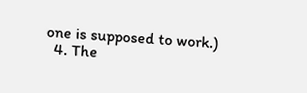one is supposed to work.)
  4. The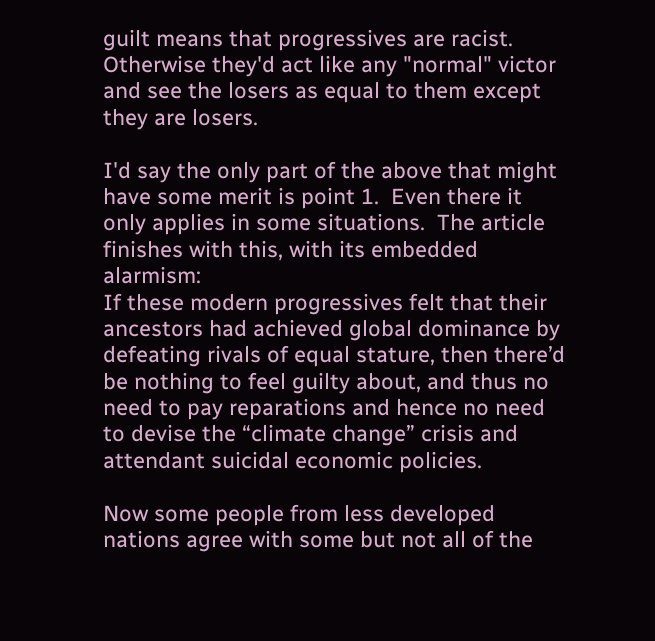guilt means that progressives are racist. Otherwise they'd act like any "normal" victor and see the losers as equal to them except they are losers.

I'd say the only part of the above that might have some merit is point 1.  Even there it only applies in some situations.  The article finishes with this, with its embedded alarmism:
If these modern progressives felt that their ancestors had achieved global dominance by defeating rivals of equal stature, then there’d be nothing to feel guilty about, and thus no need to pay reparations and hence no need to devise the “climate change” crisis and attendant suicidal economic policies.

Now some people from less developed nations agree with some but not all of the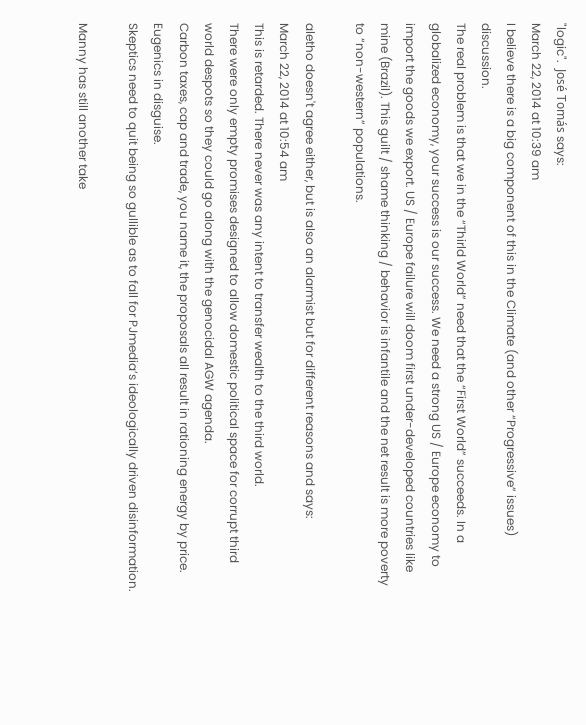"logic".  José Tomás says:
March 22, 2014 at 10:39 am
I believe there is a big component of this in the Climate (and other “Progressive” issues) discussion.
The real problem is that we in the “Thirld World” need that the “First World” succeeds. In a globalized economy, your success is our success. We need a strong US / Europe economy to import the goods we export. US / Europe failure will doom first under-developed countries like mine (Brazil). This guilt / shame thinking / behavior is infantile and the net result is more poverty to “non-western” populations.

aletho doesn't agree either, but is also an alarmist but for different reasons and says:
March 22, 2014 at 10:54 am
This is retarded. There never was any intent to transfer wealth to the third world.
There were only empty promises designed to allow domestic political space for corrupt third world despots so they could go along with the genocidal AGW agenda.
Carbon taxes, cap and trade, you name it, the proposals all result in rationing energy by price.
Eugenics in disguise.
Skeptics need to quit being so gullible as to fall for PJmedia’s ideologically driven disinformation.

Manny has still another take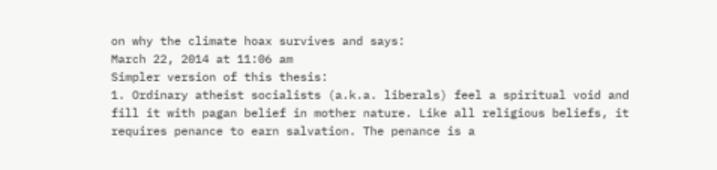on why the climate hoax survives and says:
March 22, 2014 at 11:06 am
Simpler version of this thesis:
1. Ordinary atheist socialists (a.k.a. liberals) feel a spiritual void and fill it with pagan belief in mother nature. Like all religious beliefs, it requires penance to earn salvation. The penance is a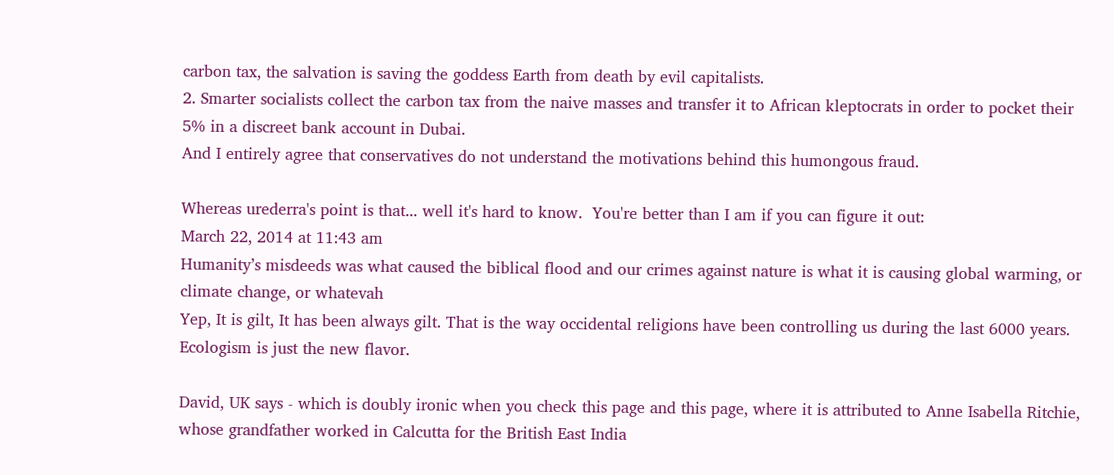carbon tax, the salvation is saving the goddess Earth from death by evil capitalists.
2. Smarter socialists collect the carbon tax from the naive masses and transfer it to African kleptocrats in order to pocket their 5% in a discreet bank account in Dubai.
And I entirely agree that conservatives do not understand the motivations behind this humongous fraud.

Whereas urederra's point is that... well it's hard to know.  You're better than I am if you can figure it out:
March 22, 2014 at 11:43 am
Humanity’s misdeeds was what caused the biblical flood and our crimes against nature is what it is causing global warming, or climate change, or whatevah
Yep, It is gilt, It has been always gilt. That is the way occidental religions have been controlling us during the last 6000 years. Ecologism is just the new flavor.

David, UK says - which is doubly ironic when you check this page and this page, where it is attributed to Anne Isabella Ritchie, whose grandfather worked in Calcutta for the British East India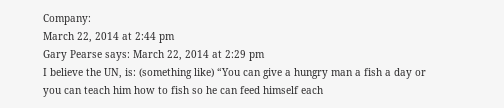Company:
March 22, 2014 at 2:44 pm
Gary Pearse says: March 22, 2014 at 2:29 pm
I believe the UN, is: (something like) “You can give a hungry man a fish a day or you can teach him how to fish so he can feed himself each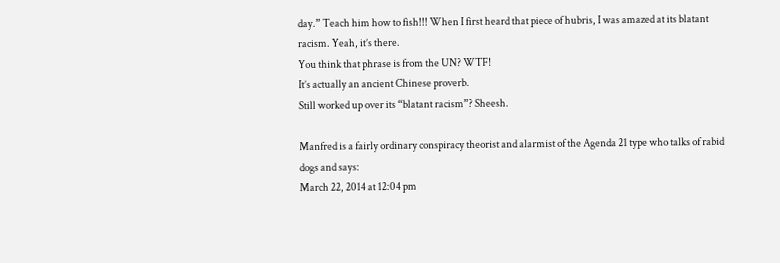day.” Teach him how to fish!!! When I first heard that piece of hubris, I was amazed at its blatant racism. Yeah, it’s there.
You think that phrase is from the UN? WTF!
It’s actually an ancient Chinese proverb.
Still worked up over its “blatant racism”? Sheesh.

Manfred is a fairly ordinary conspiracy theorist and alarmist of the Agenda 21 type who talks of rabid dogs and says:
March 22, 2014 at 12:04 pm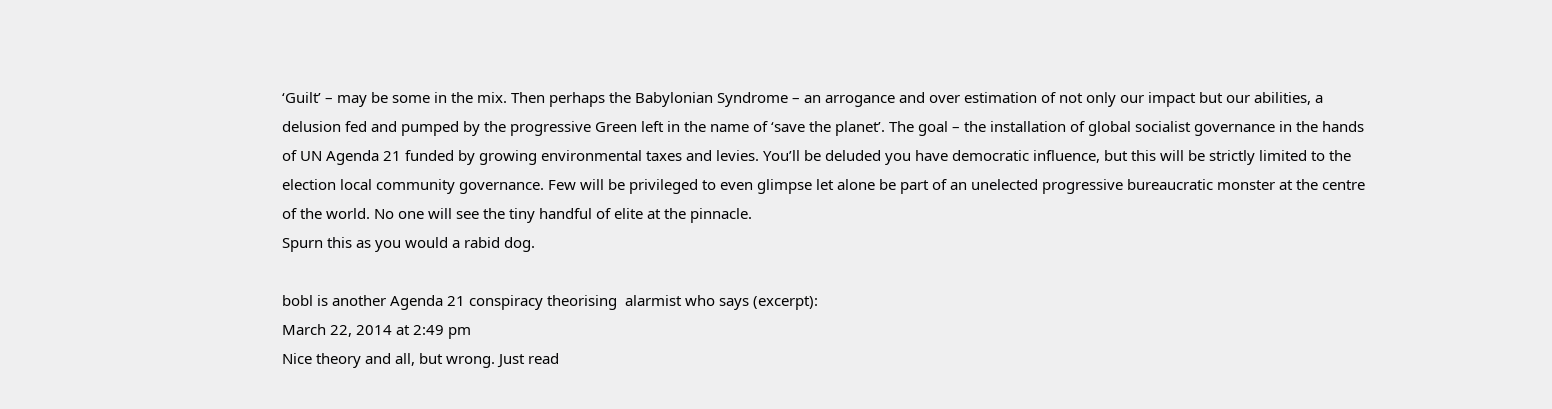‘Guilt’ – may be some in the mix. Then perhaps the Babylonian Syndrome – an arrogance and over estimation of not only our impact but our abilities, a delusion fed and pumped by the progressive Green left in the name of ‘save the planet’. The goal – the installation of global socialist governance in the hands of UN Agenda 21 funded by growing environmental taxes and levies. You’ll be deluded you have democratic influence, but this will be strictly limited to the election local community governance. Few will be privileged to even glimpse let alone be part of an unelected progressive bureaucratic monster at the centre of the world. No one will see the tiny handful of elite at the pinnacle.
Spurn this as you would a rabid dog.

bobl is another Agenda 21 conspiracy theorising  alarmist who says (excerpt):
March 22, 2014 at 2:49 pm
Nice theory and all, but wrong. Just read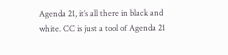Agenda 21, it’s all there in black and white. CC is just a tool of Agenda 21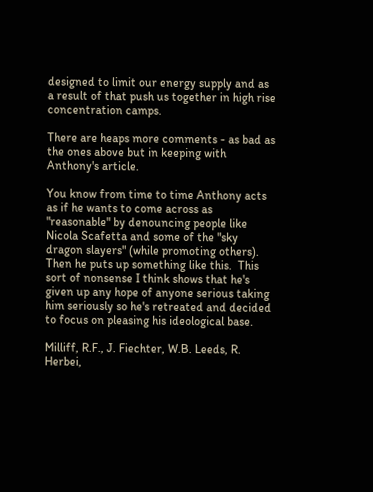designed to limit our energy supply and as a result of that push us together in high rise concentration camps.

There are heaps more comments - as bad as the ones above but in keeping with Anthony's article.

You know from time to time Anthony acts as if he wants to come across as "reasonable" by denouncing people like Nicola Scafetta and some of the "sky dragon slayers" (while promoting others).  Then he puts up something like this.  This sort of nonsense I think shows that he's given up any hope of anyone serious taking him seriously so he's retreated and decided to focus on pleasing his ideological base.

Milliff, R.F., J. Fiechter, W.B. Leeds, R. Herbei,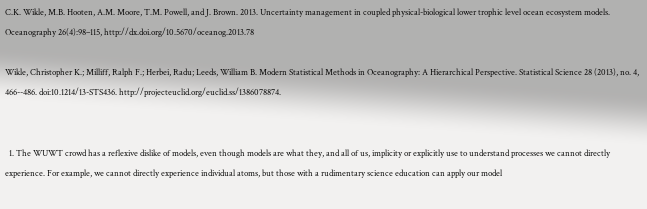C.K. Wikle, M.B. Hooten, A.M. Moore, T.M. Powell, and J. Brown. 2013. Uncertainty management in coupled physical-biological lower trophic level ocean ecosystem models. Oceanography 26(4):98–115, http://dx.doi.org/10.5670/oceanog.2013.78

Wikle, Christopher K.; Milliff, Ralph F.; Herbei, Radu; Leeds, William B. Modern Statistical Methods in Oceanography: A Hierarchical Perspective. Statistical Science 28 (2013), no. 4, 466--486. doi:10.1214/13-STS436. http://projecteuclid.org/euclid.ss/1386078874.


  1. The WUWT crowd has a reflexive dislike of models, even though models are what they, and all of us, implicity or explicitly use to understand processes we cannot directly experience. For example, we cannot directly experience individual atoms, but those with a rudimentary science education can apply our model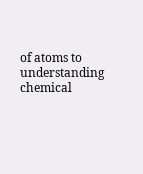of atoms to understanding chemical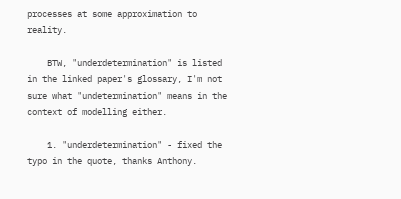processes at some approximation to reality.

    BTW, "underdetermination" is listed in the linked paper's glossary, I'm not sure what "undetermination" means in the context of modelling either.

    1. "underdetermination" - fixed the typo in the quote, thanks Anthony.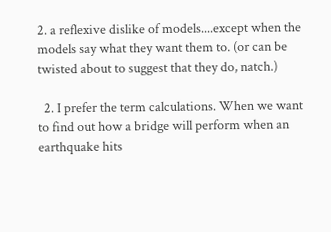2. a reflexive dislike of models....except when the models say what they want them to. (or can be twisted about to suggest that they do, natch.)

  2. I prefer the term calculations. When we want to find out how a bridge will perform when an earthquake hits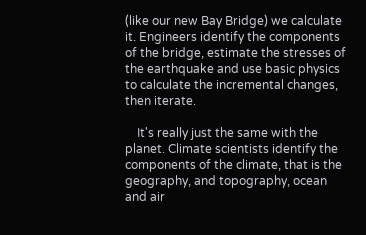(like our new Bay Bridge) we calculate it. Engineers identify the components of the bridge, estimate the stresses of the earthquake and use basic physics to calculate the incremental changes, then iterate.

    It's really just the same with the planet. Climate scientists identify the components of the climate, that is the geography, and topography, ocean and air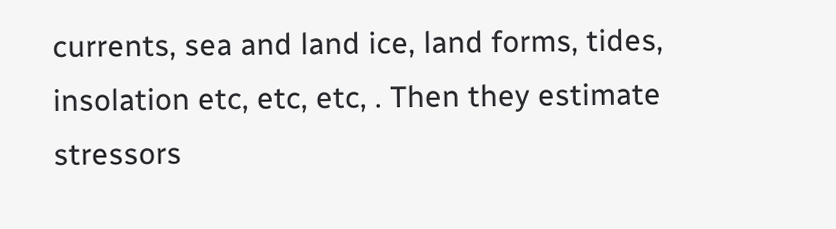currents, sea and land ice, land forms, tides, insolation etc, etc, etc, . Then they estimate stressors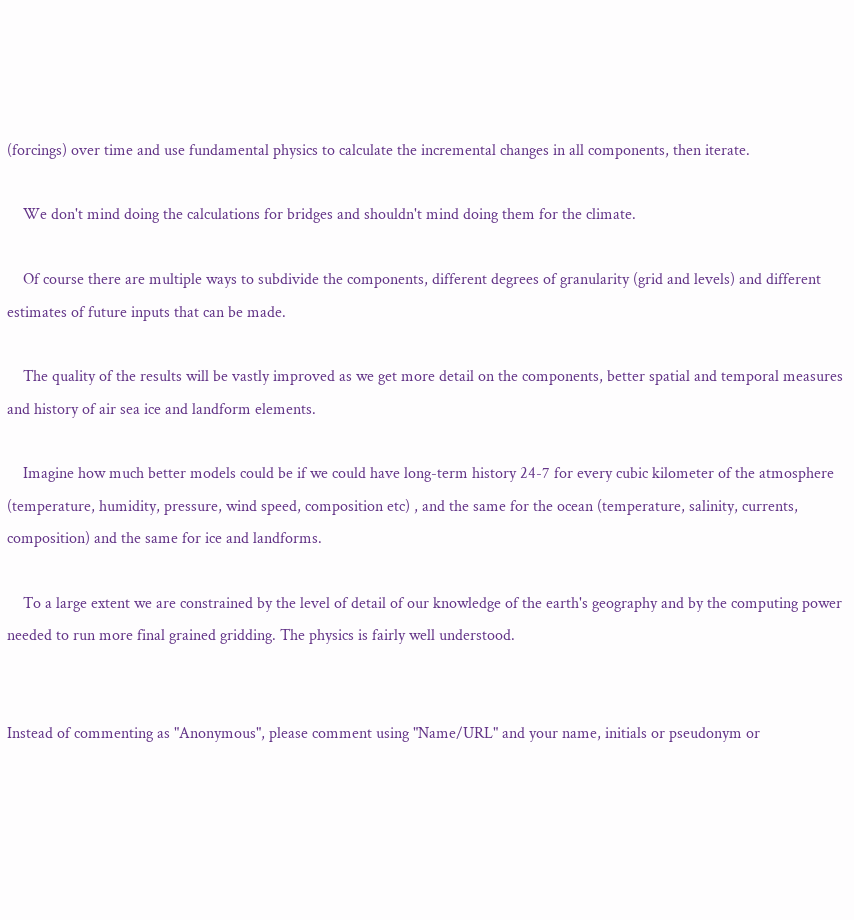(forcings) over time and use fundamental physics to calculate the incremental changes in all components, then iterate.

    We don't mind doing the calculations for bridges and shouldn't mind doing them for the climate.

    Of course there are multiple ways to subdivide the components, different degrees of granularity (grid and levels) and different estimates of future inputs that can be made.

    The quality of the results will be vastly improved as we get more detail on the components, better spatial and temporal measures and history of air sea ice and landform elements.

    Imagine how much better models could be if we could have long-term history 24-7 for every cubic kilometer of the atmosphere (temperature, humidity, pressure, wind speed, composition etc) , and the same for the ocean (temperature, salinity, currents, composition) and the same for ice and landforms.

    To a large extent we are constrained by the level of detail of our knowledge of the earth's geography and by the computing power needed to run more final grained gridding. The physics is fairly well understood.


Instead of commenting as "Anonymous", please comment using "Name/URL" and your name, initials or pseudonym or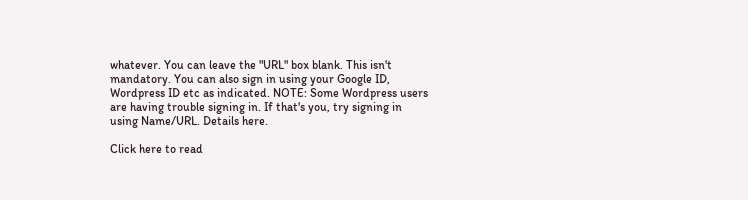whatever. You can leave the "URL" box blank. This isn't mandatory. You can also sign in using your Google ID, Wordpress ID etc as indicated. NOTE: Some Wordpress users are having trouble signing in. If that's you, try signing in using Name/URL. Details here.

Click here to read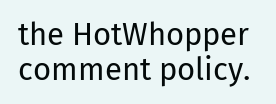the HotWhopper comment policy.